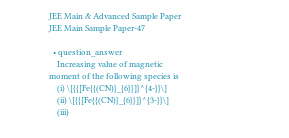JEE Main & Advanced Sample Paper JEE Main Sample Paper-47

  • question_answer
    Increasing value of magnetic moment of the following species is
    (i) \[{{[Fe{{(CN)}_{6}}]}^{4-}}\]
    (ii) \[{{[Fe{{(CN)}_{6}}]}^{3-}}\]
    (iii)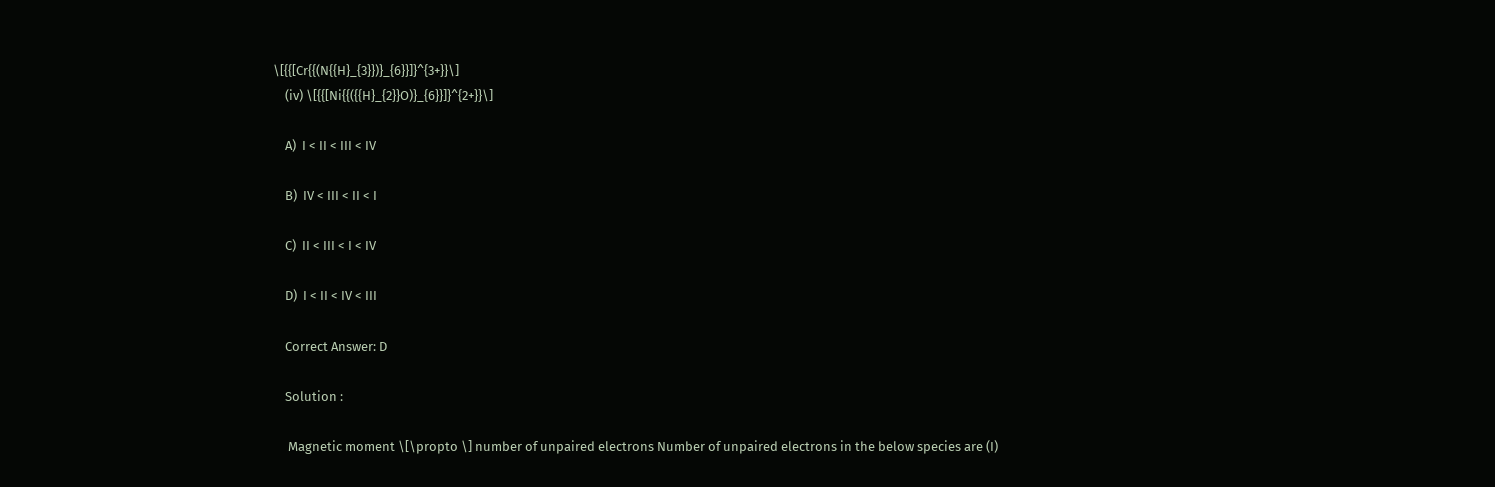\[{{[Cr{{(N{{H}_{3}})}_{6}}]}^{3+}}\]
    (iv) \[{{[Ni{{({{H}_{2}}O)}_{6}}]}^{2+}}\]

    A)  I < II < III < IV

    B)  IV < III < II < I

    C)  II < III < I < IV

    D)  I < II < IV < III

    Correct Answer: D

    Solution :

     Magnetic moment \[\propto \] number of unpaired electrons Number of unpaired electrons in the below species are (I)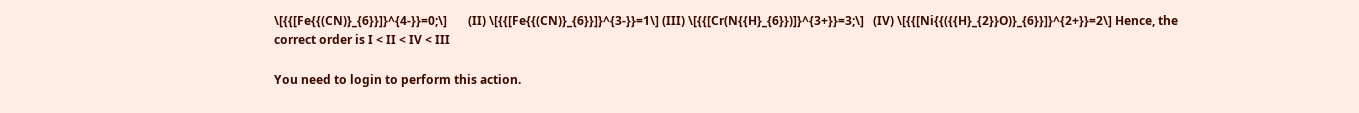\[{{[Fe{{(CN)}_{6}}]}^{4-}}=0;\]       (II) \[{{[Fe{{(CN)}_{6}}]}^{3-}}=1\] (III) \[{{[Cr(N{{H}_{6}})]}^{3+}}=3;\]   (IV) \[{{[Ni{{({{H}_{2}}O)}_{6}}]}^{2+}}=2\] Hence, the correct order is I < II < IV < III

You need to login to perform this action.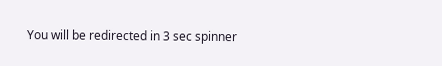You will be redirected in 3 sec spinner